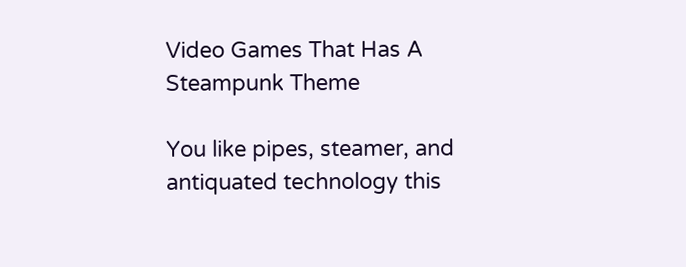Video Games That Has A Steampunk Theme

You like pipes, steamer, and antiquated technology this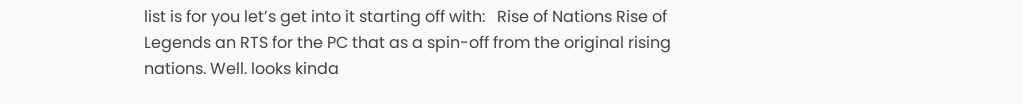list is for you let’s get into it starting off with:   Rise of Nations Rise of Legends an RTS for the PC that as a spin-off from the original rising nations. Well. looks kinda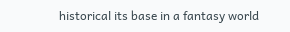historical its base in a fantasy world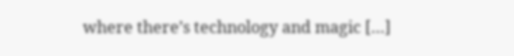where there’s technology and magic […]